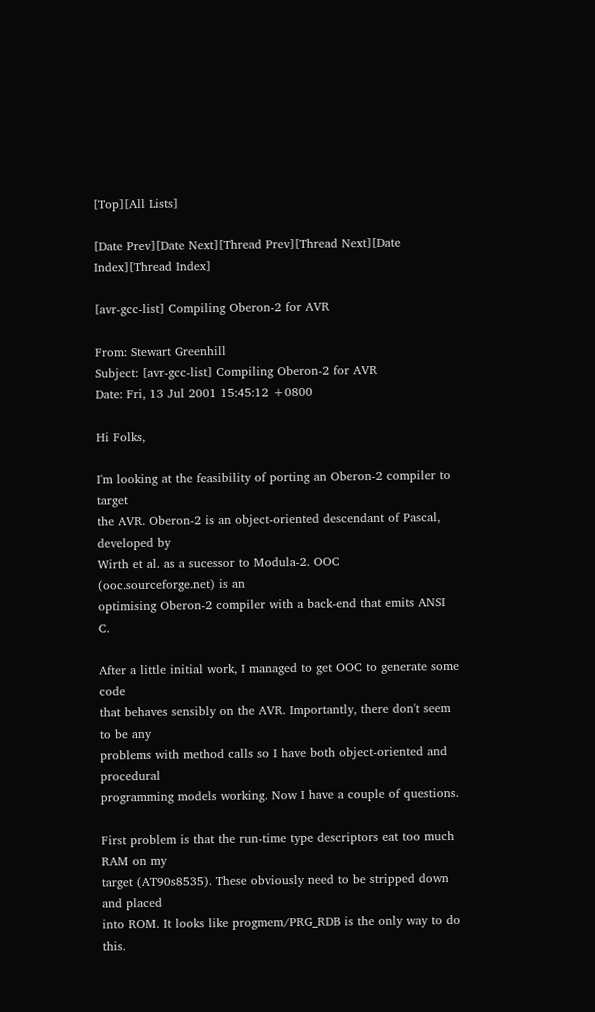[Top][All Lists]

[Date Prev][Date Next][Thread Prev][Thread Next][Date Index][Thread Index]

[avr-gcc-list] Compiling Oberon-2 for AVR

From: Stewart Greenhill
Subject: [avr-gcc-list] Compiling Oberon-2 for AVR
Date: Fri, 13 Jul 2001 15:45:12 +0800

Hi Folks,

I'm looking at the feasibility of porting an Oberon-2 compiler to target
the AVR. Oberon-2 is an object-oriented descendant of Pascal, developed by
Wirth et al. as a sucessor to Modula-2. OOC (ooc.sourceforge.net) is an
optimising Oberon-2 compiler with a back-end that emits ANSI C.

After a little initial work, I managed to get OOC to generate some code
that behaves sensibly on the AVR. Importantly, there don't seem to be any
problems with method calls so I have both object-oriented and procedural
programming models working. Now I have a couple of questions.

First problem is that the run-time type descriptors eat too much RAM on my
target (AT90s8535). These obviously need to be stripped down and placed
into ROM. It looks like progmem/PRG_RDB is the only way to do this.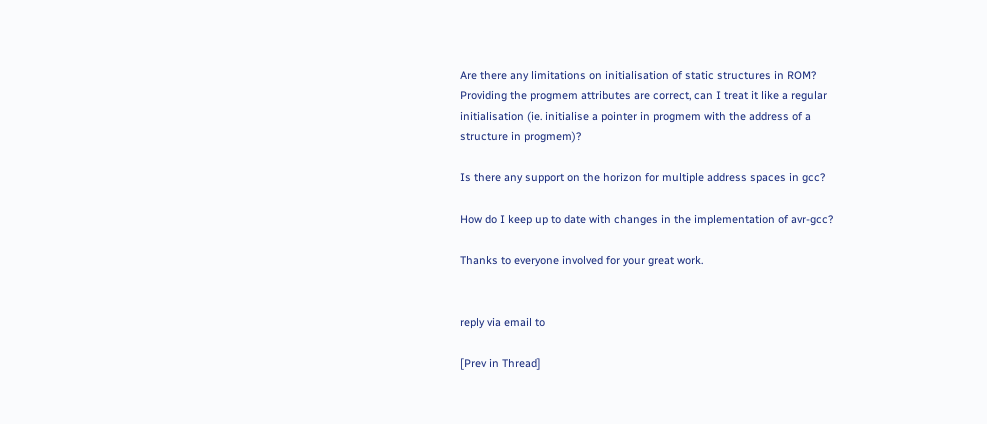Are there any limitations on initialisation of static structures in ROM?
Providing the progmem attributes are correct, can I treat it like a regular
initialisation (ie. initialise a pointer in progmem with the address of a
structure in progmem)?

Is there any support on the horizon for multiple address spaces in gcc?

How do I keep up to date with changes in the implementation of avr-gcc?

Thanks to everyone involved for your great work.


reply via email to

[Prev in Thread]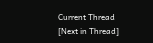Current Thread [Next in Thread]